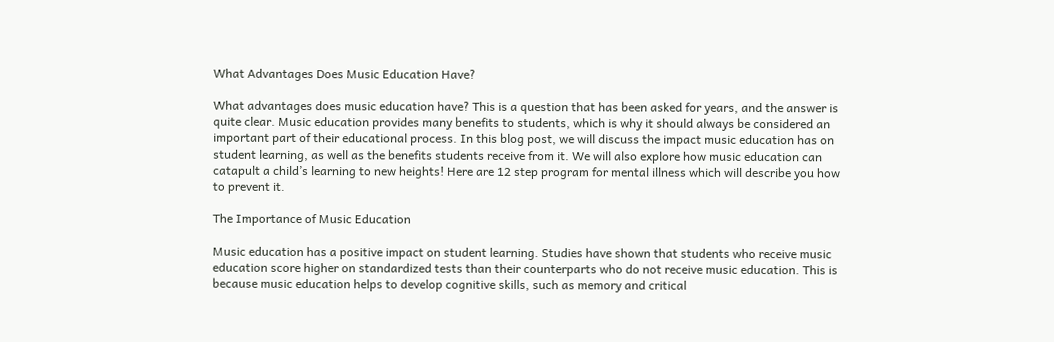What Advantages Does Music Education Have?

What advantages does music education have? This is a question that has been asked for years, and the answer is quite clear. Music education provides many benefits to students, which is why it should always be considered an important part of their educational process. In this blog post, we will discuss the impact music education has on student learning, as well as the benefits students receive from it. We will also explore how music education can catapult a child’s learning to new heights! Here are 12 step program for mental illness which will describe you how to prevent it.

The Importance of Music Education

Music education has a positive impact on student learning. Studies have shown that students who receive music education score higher on standardized tests than their counterparts who do not receive music education. This is because music education helps to develop cognitive skills, such as memory and critical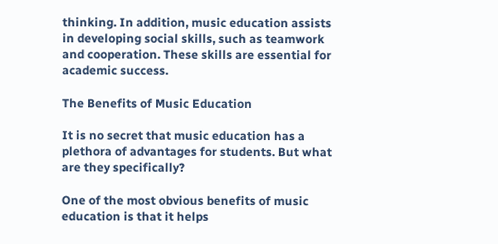thinking. In addition, music education assists in developing social skills, such as teamwork and cooperation. These skills are essential for academic success.

The Benefits of Music Education

It is no secret that music education has a plethora of advantages for students. But what are they specifically?

One of the most obvious benefits of music education is that it helps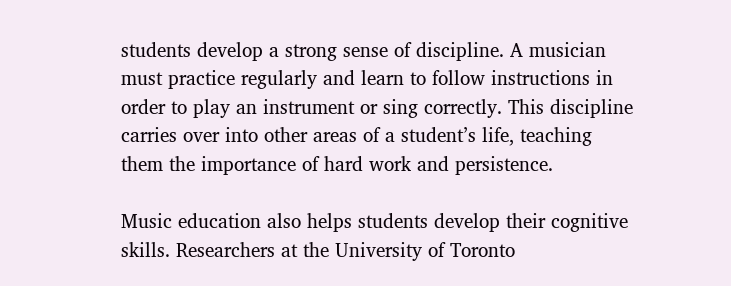students develop a strong sense of discipline. A musician must practice regularly and learn to follow instructions in order to play an instrument or sing correctly. This discipline carries over into other areas of a student’s life, teaching them the importance of hard work and persistence.

Music education also helps students develop their cognitive skills. Researchers at the University of Toronto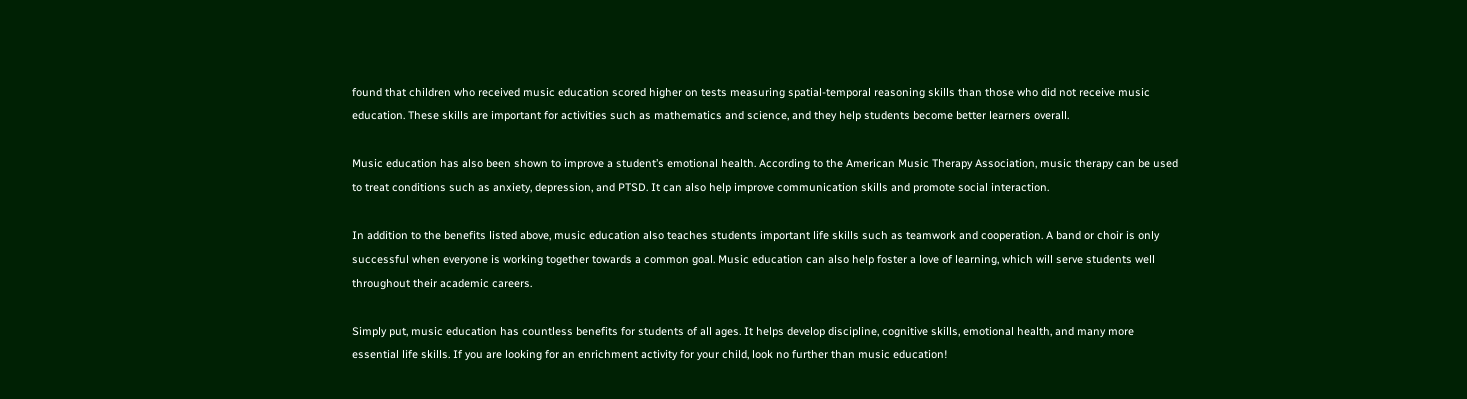found that children who received music education scored higher on tests measuring spatial-temporal reasoning skills than those who did not receive music education. These skills are important for activities such as mathematics and science, and they help students become better learners overall.

Music education has also been shown to improve a student’s emotional health. According to the American Music Therapy Association, music therapy can be used to treat conditions such as anxiety, depression, and PTSD. It can also help improve communication skills and promote social interaction.

In addition to the benefits listed above, music education also teaches students important life skills such as teamwork and cooperation. A band or choir is only successful when everyone is working together towards a common goal. Music education can also help foster a love of learning, which will serve students well throughout their academic careers.

Simply put, music education has countless benefits for students of all ages. It helps develop discipline, cognitive skills, emotional health, and many more essential life skills. If you are looking for an enrichment activity for your child, look no further than music education!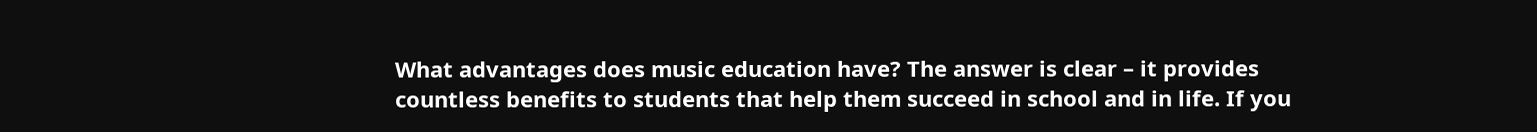What advantages does music education have? The answer is clear – it provides countless benefits to students that help them succeed in school and in life. If you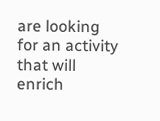are looking for an activity that will enrich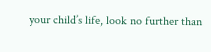your child’s life, look no further than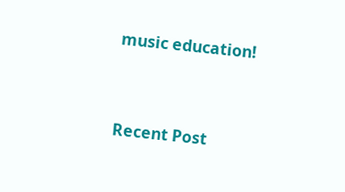music education!


Recent Post